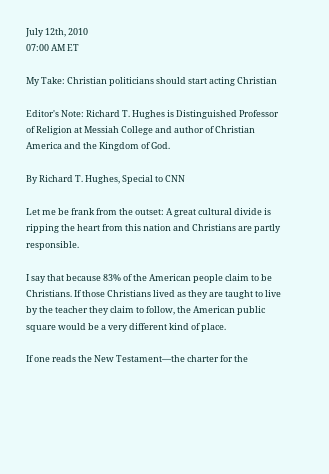July 12th, 2010
07:00 AM ET

My Take: Christian politicians should start acting Christian

Editor's Note: Richard T. Hughes is Distinguished Professor of Religion at Messiah College and author of Christian America and the Kingdom of God.

By Richard T. Hughes, Special to CNN

Let me be frank from the outset: A great cultural divide is ripping the heart from this nation and Christians are partly responsible.

I say that because 83% of the American people claim to be Christians. If those Christians lived as they are taught to live by the teacher they claim to follow, the American public square would be a very different kind of place.

If one reads the New Testament—the charter for the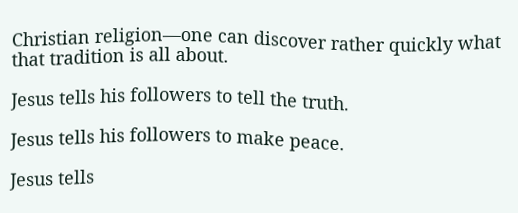Christian religion—one can discover rather quickly what that tradition is all about.

Jesus tells his followers to tell the truth.

Jesus tells his followers to make peace.

Jesus tells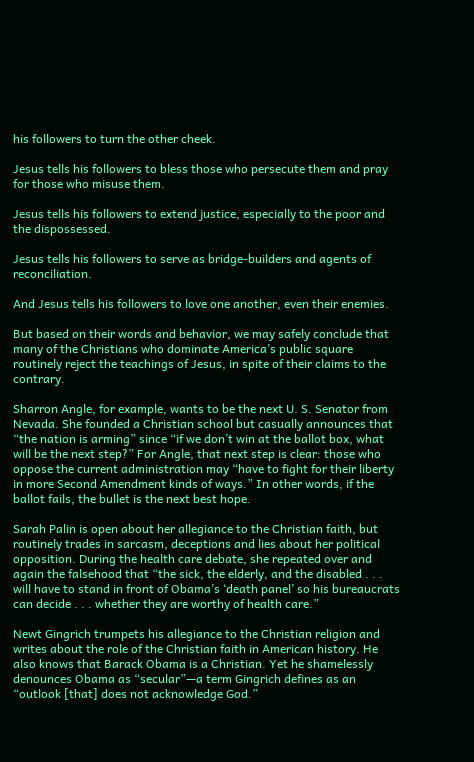his followers to turn the other cheek.

Jesus tells his followers to bless those who persecute them and pray for those who misuse them.

Jesus tells his followers to extend justice, especially to the poor and the dispossessed.

Jesus tells his followers to serve as bridge-builders and agents of reconciliation.

And Jesus tells his followers to love one another, even their enemies.

But based on their words and behavior, we may safely conclude that many of the Christians who dominate America’s public square routinely reject the teachings of Jesus, in spite of their claims to the contrary.

Sharron Angle, for example, wants to be the next U. S. Senator from Nevada. She founded a Christian school but casually announces that “the nation is arming” since “if we don’t win at the ballot box, what will be the next step?” For Angle, that next step is clear: those who oppose the current administration may “have to fight for their liberty in more Second Amendment kinds of ways.” In other words, if the ballot fails, the bullet is the next best hope.

Sarah Palin is open about her allegiance to the Christian faith, but routinely trades in sarcasm, deceptions and lies about her political opposition. During the health care debate, she repeated over and again the falsehood that “the sick, the elderly, and the disabled . . . will have to stand in front of Obama’s ‘death panel’ so his bureaucrats can decide . . . whether they are worthy of health care.”

Newt Gingrich trumpets his allegiance to the Christian religion and writes about the role of the Christian faith in American history. He also knows that Barack Obama is a Christian. Yet he shamelessly denounces Obama as “secular”—a term Gingrich defines as an “outlook [that] does not acknowledge God.”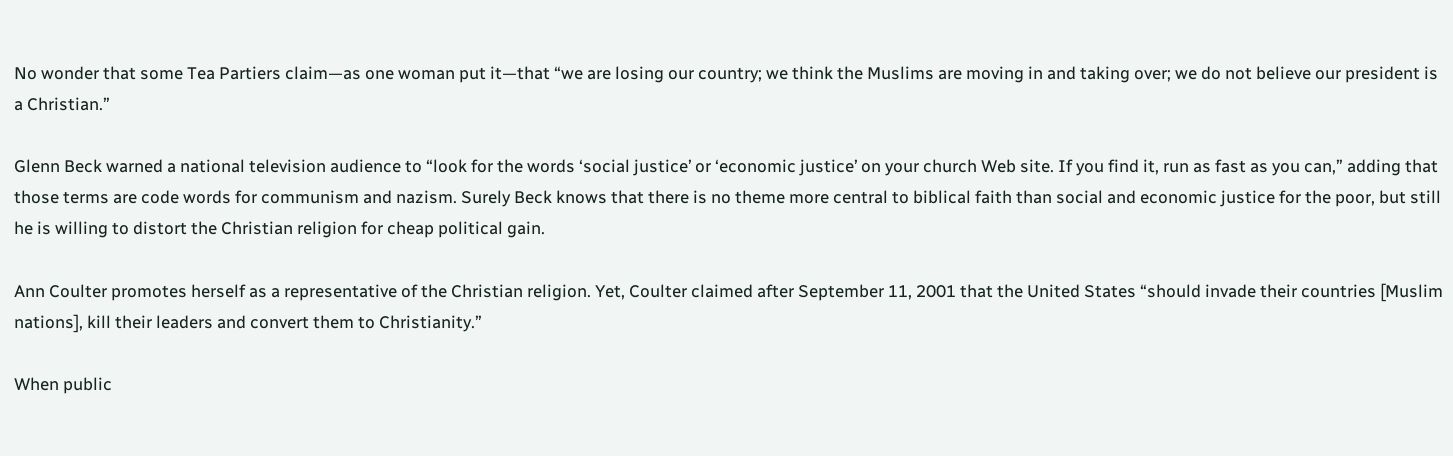No wonder that some Tea Partiers claim—as one woman put it—that “we are losing our country; we think the Muslims are moving in and taking over; we do not believe our president is a Christian.”

Glenn Beck warned a national television audience to “look for the words ‘social justice’ or ‘economic justice’ on your church Web site. If you find it, run as fast as you can,” adding that those terms are code words for communism and nazism. Surely Beck knows that there is no theme more central to biblical faith than social and economic justice for the poor, but still he is willing to distort the Christian religion for cheap political gain.

Ann Coulter promotes herself as a representative of the Christian religion. Yet, Coulter claimed after September 11, 2001 that the United States “should invade their countries [Muslim nations], kill their leaders and convert them to Christianity.”

When public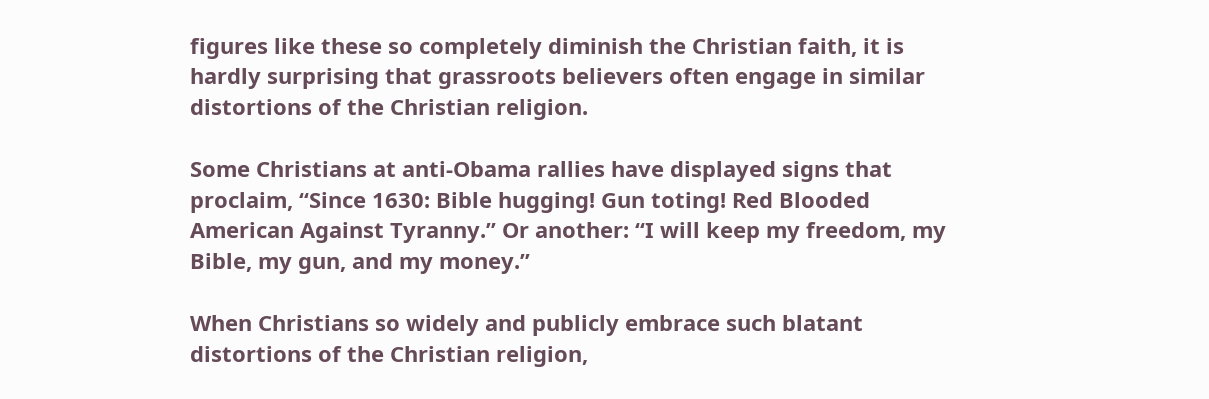figures like these so completely diminish the Christian faith, it is hardly surprising that grassroots believers often engage in similar distortions of the Christian religion.

Some Christians at anti-Obama rallies have displayed signs that proclaim, “Since 1630: Bible hugging! Gun toting! Red Blooded American Against Tyranny.” Or another: “I will keep my freedom, my Bible, my gun, and my money.”

When Christians so widely and publicly embrace such blatant distortions of the Christian religion,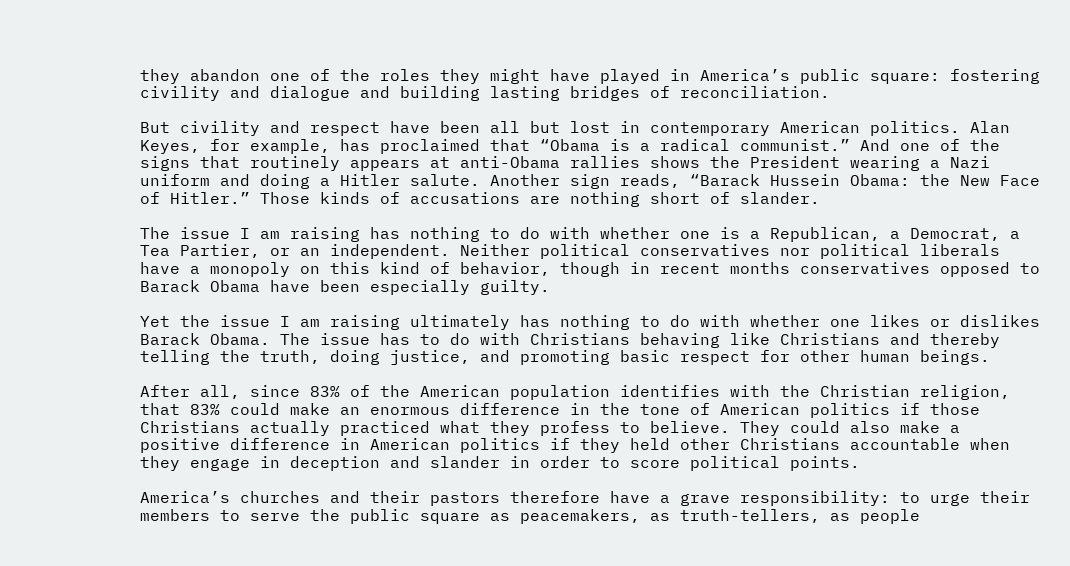they abandon one of the roles they might have played in America’s public square: fostering civility and dialogue and building lasting bridges of reconciliation.

But civility and respect have been all but lost in contemporary American politics. Alan Keyes, for example, has proclaimed that “Obama is a radical communist.” And one of the signs that routinely appears at anti-Obama rallies shows the President wearing a Nazi uniform and doing a Hitler salute. Another sign reads, “Barack Hussein Obama: the New Face of Hitler.” Those kinds of accusations are nothing short of slander.

The issue I am raising has nothing to do with whether one is a Republican, a Democrat, a Tea Partier, or an independent. Neither political conservatives nor political liberals have a monopoly on this kind of behavior, though in recent months conservatives opposed to Barack Obama have been especially guilty.

Yet the issue I am raising ultimately has nothing to do with whether one likes or dislikes Barack Obama. The issue has to do with Christians behaving like Christians and thereby telling the truth, doing justice, and promoting basic respect for other human beings.

After all, since 83% of the American population identifies with the Christian religion, that 83% could make an enormous difference in the tone of American politics if those Christians actually practiced what they profess to believe. They could also make a positive difference in American politics if they held other Christians accountable when they engage in deception and slander in order to score political points.

America’s churches and their pastors therefore have a grave responsibility: to urge their members to serve the public square as peacemakers, as truth-tellers, as people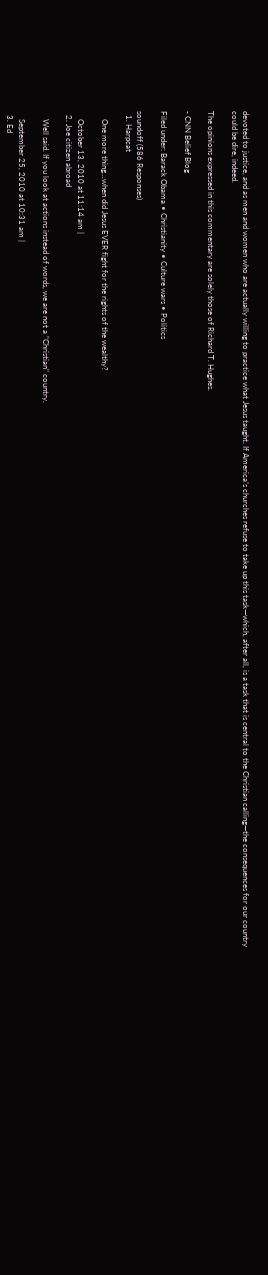devoted to justice, and as men and women who are actually willing to practice what Jesus taught. If America’s churches refuse to take up this task—which, after all, is a task that is central to the Christian calling—the consequences for our country could be dire, indeed.

The opinions expressed in this commentary are solely those of Richard T. Hughes.

- CNN Belief Blog

Filed under: Barack Obama • Christianity • Culture wars • Politics

soundoff (586 Responses)
  1. Harpcat

    One more thing...when did Jesus EVER fight for the rights of the wealthy?

    October 13, 2010 at 11:14 am |
  2. Joe citizen abroad

    Well said. If you look at actions instead of words, we are not a "Christian" country.

    September 25, 2010 at 10:31 am |
  3. Ed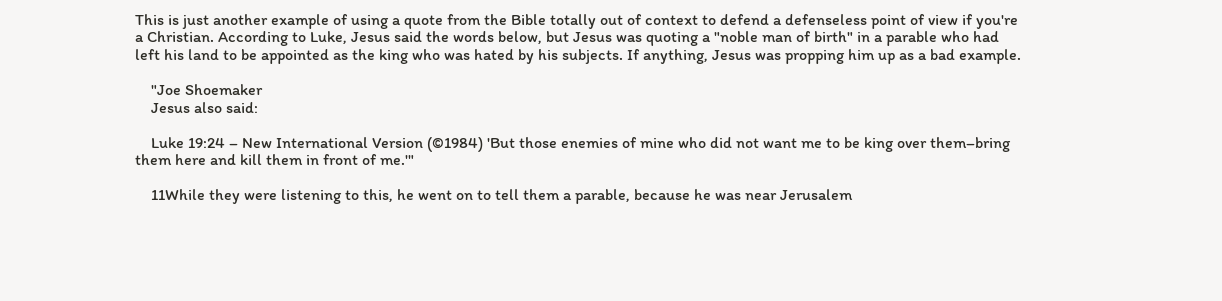This is just another example of using a quote from the Bible totally out of context to defend a defenseless point of view if you're a Christian. According to Luke, Jesus said the words below, but Jesus was quoting a "noble man of birth" in a parable who had left his land to be appointed as the king who was hated by his subjects. If anything, Jesus was propping him up as a bad example.

    "Joe Shoemaker
    Jesus also said:

    Luke 19:24 – New International Version (©1984) 'But those enemies of mine who did not want me to be king over them–bring them here and kill them in front of me.'"

    11While they were listening to this, he went on to tell them a parable, because he was near Jerusalem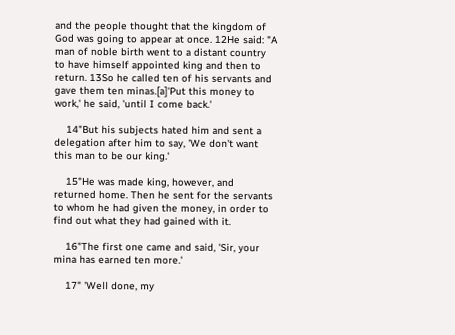and the people thought that the kingdom of God was going to appear at once. 12He said: "A man of noble birth went to a distant country to have himself appointed king and then to return. 13So he called ten of his servants and gave them ten minas.[a]'Put this money to work,' he said, 'until I come back.'

    14"But his subjects hated him and sent a delegation after him to say, 'We don't want this man to be our king.'

    15"He was made king, however, and returned home. Then he sent for the servants to whom he had given the money, in order to find out what they had gained with it.

    16"The first one came and said, 'Sir, your mina has earned ten more.'

    17" 'Well done, my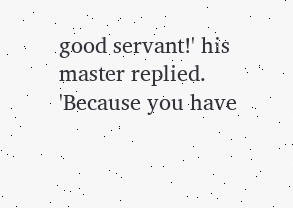good servant!' his master replied. 'Because you have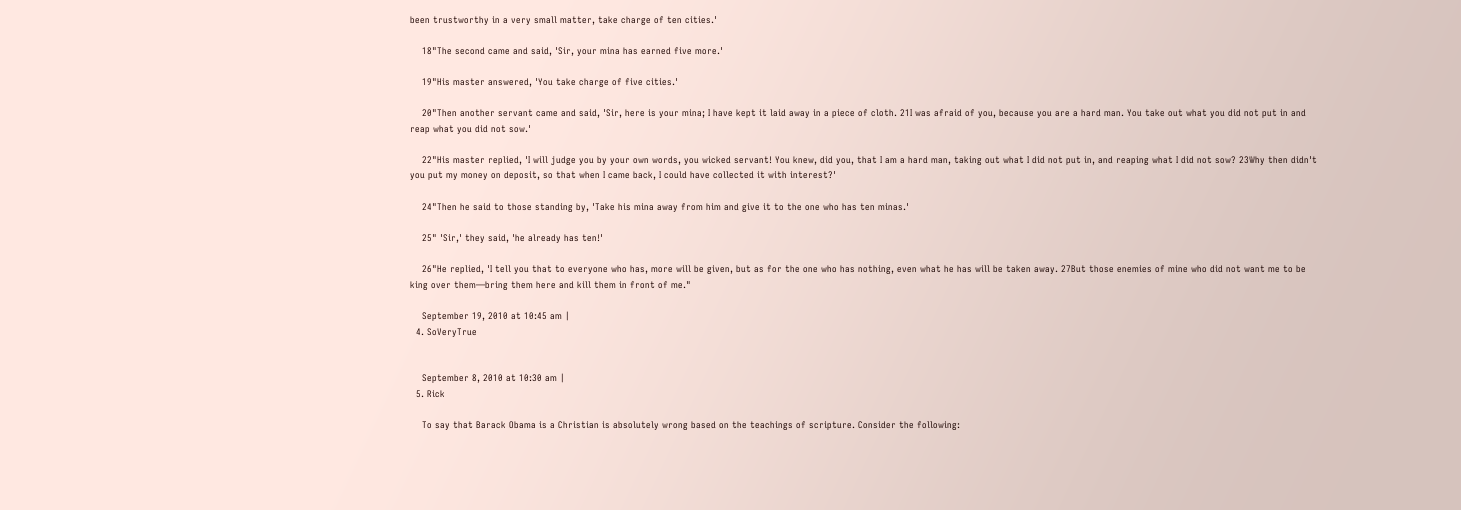been trustworthy in a very small matter, take charge of ten cities.'

    18"The second came and said, 'Sir, your mina has earned five more.'

    19"His master answered, 'You take charge of five cities.'

    20"Then another servant came and said, 'Sir, here is your mina; I have kept it laid away in a piece of cloth. 21I was afraid of you, because you are a hard man. You take out what you did not put in and reap what you did not sow.'

    22"His master replied, 'I will judge you by your own words, you wicked servant! You knew, did you, that I am a hard man, taking out what I did not put in, and reaping what I did not sow? 23Why then didn't you put my money on deposit, so that when I came back, I could have collected it with interest?'

    24"Then he said to those standing by, 'Take his mina away from him and give it to the one who has ten minas.'

    25" 'Sir,' they said, 'he already has ten!'

    26"He replied, 'I tell you that to everyone who has, more will be given, but as for the one who has nothing, even what he has will be taken away. 27But those enemies of mine who did not want me to be king over them—bring them here and kill them in front of me."

    September 19, 2010 at 10:45 am |
  4. SoVeryTrue


    September 8, 2010 at 10:30 am |
  5. Rick

    To say that Barack Obama is a Christian is absolutely wrong based on the teachings of scripture. Consider the following: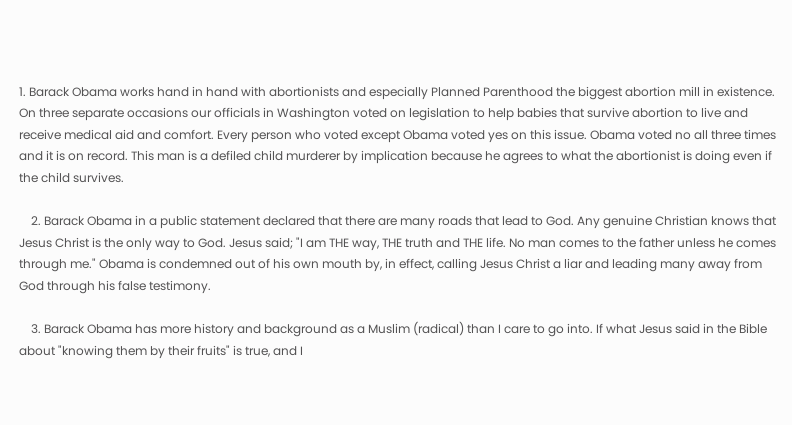1. Barack Obama works hand in hand with abortionists and especially Planned Parenthood the biggest abortion mill in existence. On three separate occasions our officials in Washington voted on legislation to help babies that survive abortion to live and receive medical aid and comfort. Every person who voted except Obama voted yes on this issue. Obama voted no all three times and it is on record. This man is a defiled child murderer by implication because he agrees to what the abortionist is doing even if the child survives.

    2. Barack Obama in a public statement declared that there are many roads that lead to God. Any genuine Christian knows that Jesus Christ is the only way to God. Jesus said; "I am THE way, THE truth and THE life. No man comes to the father unless he comes through me." Obama is condemned out of his own mouth by, in effect, calling Jesus Christ a liar and leading many away from God through his false testimony.

    3. Barack Obama has more history and background as a Muslim (radical) than I care to go into. If what Jesus said in the Bible about "knowing them by their fruits" is true, and I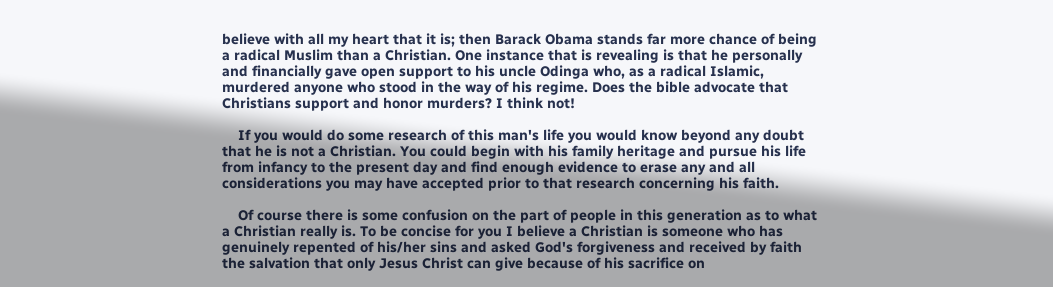believe with all my heart that it is; then Barack Obama stands far more chance of being a radical Muslim than a Christian. One instance that is revealing is that he personally and financially gave open support to his uncle Odinga who, as a radical Islamic, murdered anyone who stood in the way of his regime. Does the bible advocate that Christians support and honor murders? I think not!

    If you would do some research of this man's life you would know beyond any doubt that he is not a Christian. You could begin with his family heritage and pursue his life from infancy to the present day and find enough evidence to erase any and all considerations you may have accepted prior to that research concerning his faith.

    Of course there is some confusion on the part of people in this generation as to what a Christian really is. To be concise for you I believe a Christian is someone who has genuinely repented of his/her sins and asked God's forgiveness and received by faith the salvation that only Jesus Christ can give because of his sacrifice on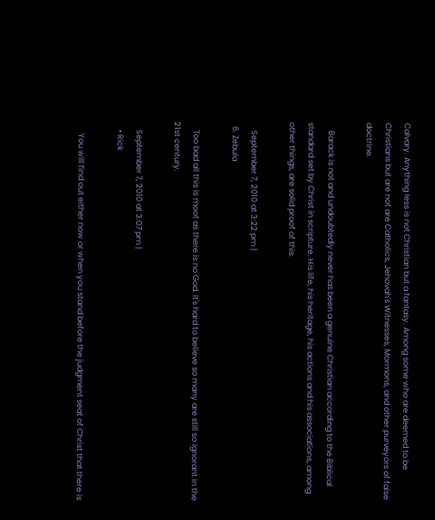Calvary. Anything less is not Christian but a fantasy. Among some who are deemed to be Christians but are not are Catholics, Jehovah's Witnesses, Mormons, and other purveyors of false doctrine.

    Barack is not and undoubtedly never has been a genuine Christian according to the Biblical standard set by Christ in scripture. His life, his heritage, his actions and his associations, among other things, are solid proof of this.

    September 7, 2010 at 3:22 pm |
  6. Zebula

    Too bad all this is moot as there is no God. It's hard to believe so many are still so ignorant in the 21st century.

    September 7, 2010 at 3:07 pm |
    • Rick

      You will find out either now or when you stand before the judgment seat of Christ that there is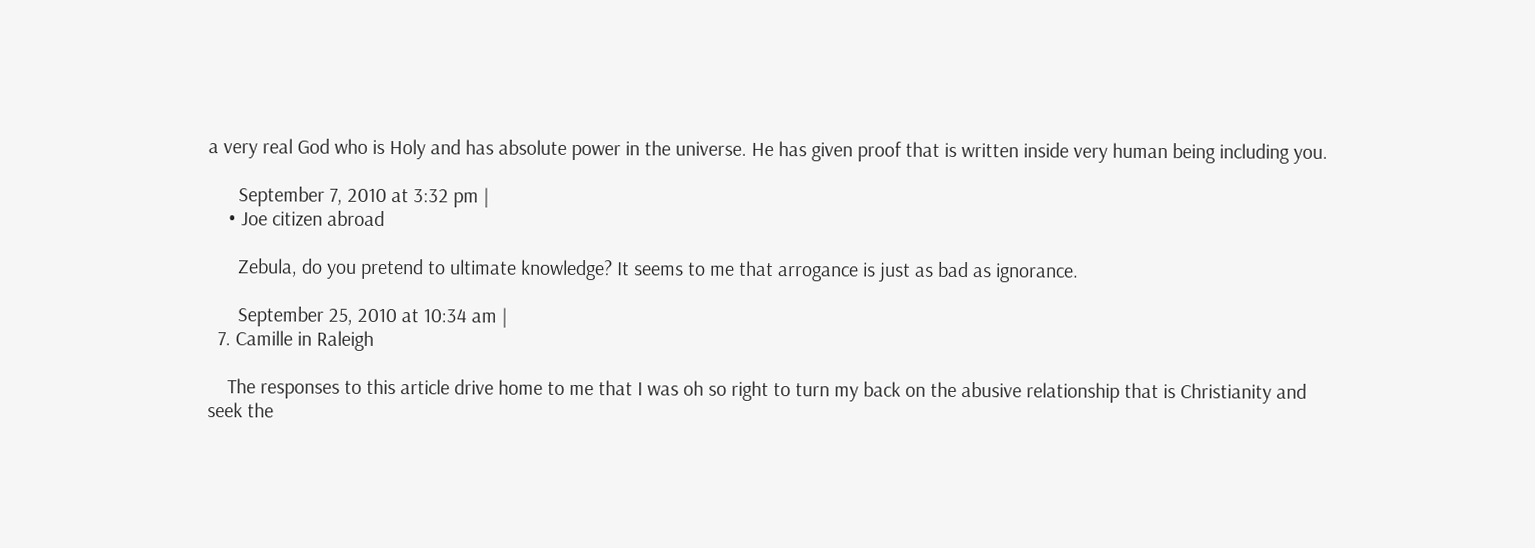a very real God who is Holy and has absolute power in the universe. He has given proof that is written inside very human being including you.

      September 7, 2010 at 3:32 pm |
    • Joe citizen abroad

      Zebula, do you pretend to ultimate knowledge? It seems to me that arrogance is just as bad as ignorance.

      September 25, 2010 at 10:34 am |
  7. Camille in Raleigh

    The responses to this article drive home to me that I was oh so right to turn my back on the abusive relationship that is Christianity and seek the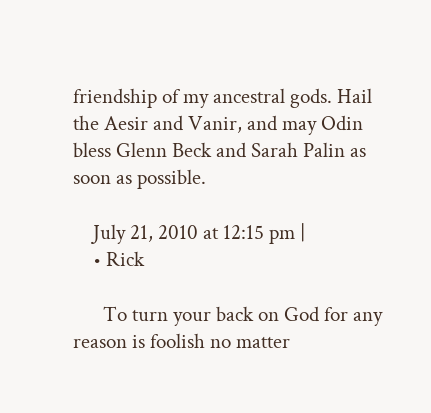friendship of my ancestral gods. Hail the Aesir and Vanir, and may Odin bless Glenn Beck and Sarah Palin as soon as possible.

    July 21, 2010 at 12:15 pm |
    • Rick

      To turn your back on God for any reason is foolish no matter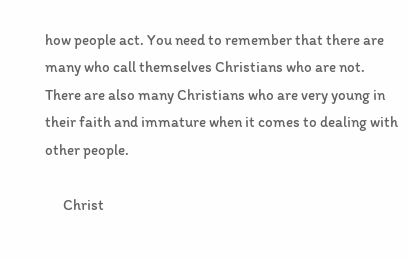how people act. You need to remember that there are many who call themselves Christians who are not. There are also many Christians who are very young in their faith and immature when it comes to dealing with other people.

      Christ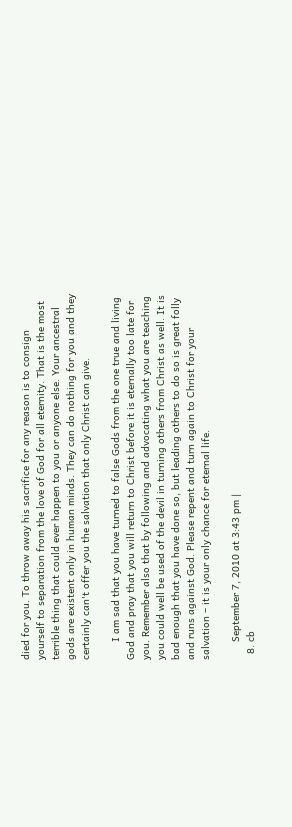died for you. To throw away his sacrifice for any reason is to consign yourself to separation from the love of God for all eternity. That is the most terrible thing that could ever happen to you or anyone else. Your ancestral gods are existent only in human minds. They can do nothing for you and they certainly can't offer you the salvation that only Christ can give.

      I am sad that you have turned to false Gods from the one true and living God and pray that you will return to Christ before it is eternally too late for you. Remember also that by following and advocating what you are teaching you could well be used of the devil in turning others from Christ as well. It is bad enough that you have done so, but leading others to do so is great folly and runs against God. Please repent and turn again to Christ for your salvation – it is your only chance for eternal life.

      September 7, 2010 at 3:43 pm |
  8. cb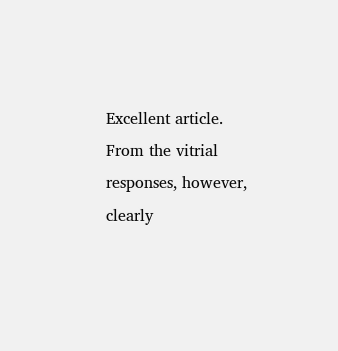Excellent article. From the vitrial responses, however, clearly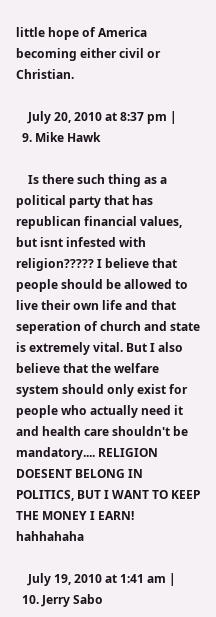little hope of America becoming either civil or Christian.

    July 20, 2010 at 8:37 pm |
  9. Mike Hawk

    Is there such thing as a political party that has republican financial values, but isnt infested with religion????? I believe that people should be allowed to live their own life and that seperation of church and state is extremely vital. But I also believe that the welfare system should only exist for people who actually need it and health care shouldn't be mandatory.... RELIGION DOESENT BELONG IN POLITICS, BUT I WANT TO KEEP THE MONEY I EARN! hahhahaha

    July 19, 2010 at 1:41 am |
  10. Jerry Sabo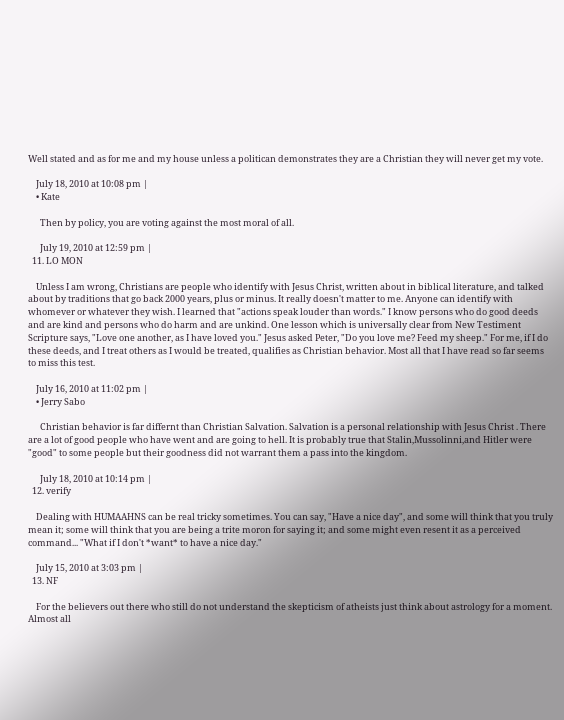Well stated and as for me and my house unless a politican demonstrates they are a Christian they will never get my vote.

    July 18, 2010 at 10:08 pm |
    • Kate

      Then by policy, you are voting against the most moral of all.

      July 19, 2010 at 12:59 pm |
  11. LO MON

    Unless I am wrong, Christians are people who identify with Jesus Christ, written about in biblical literature, and talked about by traditions that go back 2000 years, plus or minus. It really doesn't matter to me. Anyone can identify with whomever or whatever they wish. I learned that "actions speak louder than words." I know persons who do good deeds and are kind and persons who do harm and are unkind. One lesson which is universally clear from New Testiment Scripture says, "Love one another, as I have loved you." Jesus asked Peter, "Do you love me? Feed my sheep." For me, if I do these deeds, and I treat others as I would be treated, qualifies as Christian behavior. Most all that I have read so far seems to miss this test.

    July 16, 2010 at 11:02 pm |
    • Jerry Sabo

      Christian behavior is far differnt than Christian Salvation. Salvation is a personal relationship with Jesus Christ . There are a lot of good people who have went and are going to hell. It is probably true that Stalin,Mussolinni,and Hitler were "good" to some people but their goodness did not warrant them a pass into the kingdom.

      July 18, 2010 at 10:14 pm |
  12. verify

    Dealing with HUMAAHNS can be real tricky sometimes. You can say, "Have a nice day", and some will think that you truly mean it; some will think that you are being a trite moron for saying it; and some might even resent it as a perceived command... "What if I don't *want* to have a nice day."

    July 15, 2010 at 3:03 pm |
  13. NF

    For the believers out there who still do not understand the skepticism of atheists just think about astrology for a moment. Almost all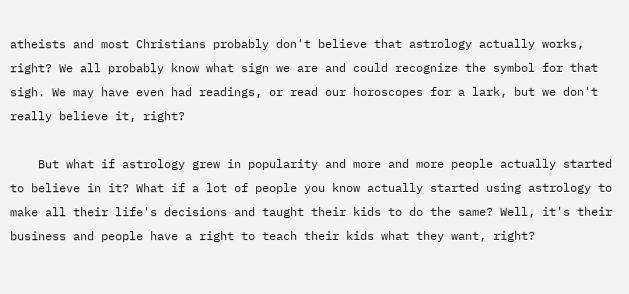atheists and most Christians probably don't believe that astrology actually works, right? We all probably know what sign we are and could recognize the symbol for that sigh. We may have even had readings, or read our horoscopes for a lark, but we don't really believe it, right?

    But what if astrology grew in popularity and more and more people actually started to believe in it? What if a lot of people you know actually started using astrology to make all their life's decisions and taught their kids to do the same? Well, it's their business and people have a right to teach their kids what they want, right?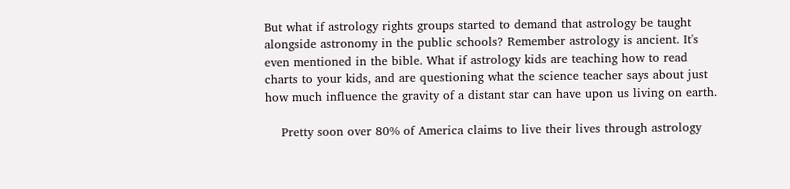But what if astrology rights groups started to demand that astrology be taught alongside astronomy in the public schools? Remember astrology is ancient. It's even mentioned in the bible. What if astrology kids are teaching how to read charts to your kids, and are questioning what the science teacher says about just how much influence the gravity of a distant star can have upon us living on earth.

    Pretty soon over 80% of America claims to live their lives through astrology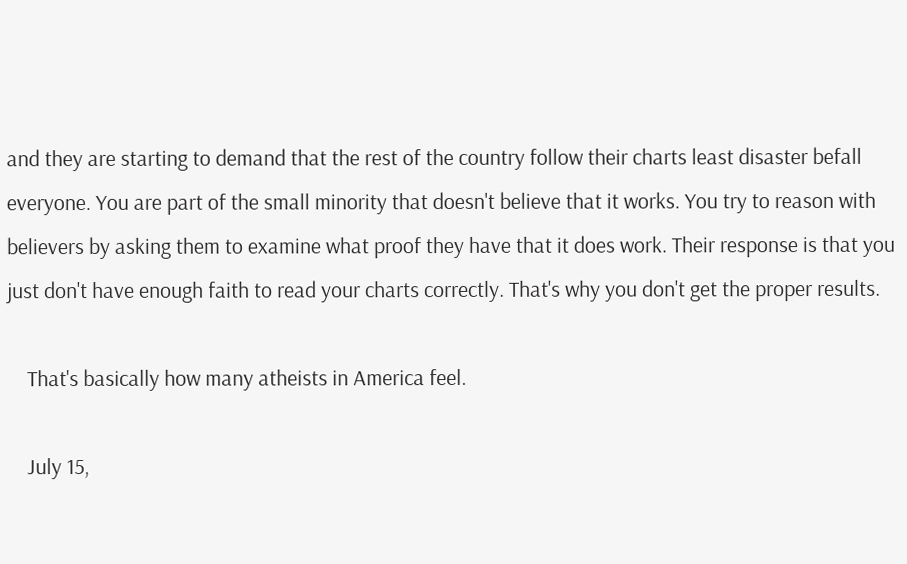and they are starting to demand that the rest of the country follow their charts least disaster befall everyone. You are part of the small minority that doesn't believe that it works. You try to reason with believers by asking them to examine what proof they have that it does work. Their response is that you just don't have enough faith to read your charts correctly. That's why you don't get the proper results.

    That's basically how many atheists in America feel.

    July 15,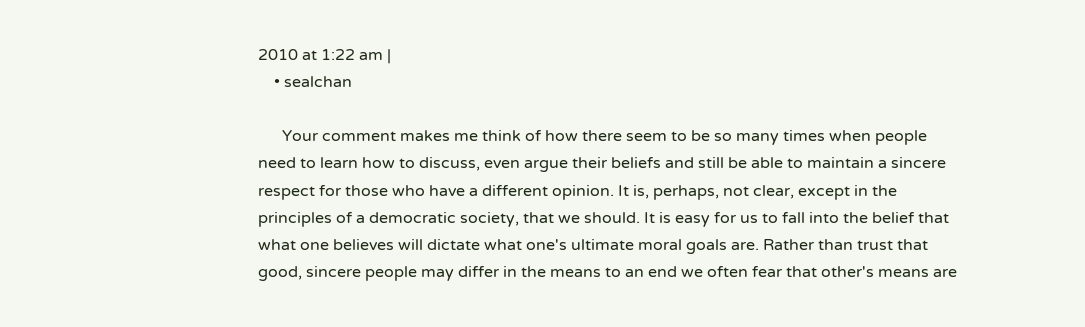2010 at 1:22 am |
    • sealchan

      Your comment makes me think of how there seem to be so many times when people need to learn how to discuss, even argue their beliefs and still be able to maintain a sincere respect for those who have a different opinion. It is, perhaps, not clear, except in the principles of a democratic society, that we should. It is easy for us to fall into the belief that what one believes will dictate what one's ultimate moral goals are. Rather than trust that good, sincere people may differ in the means to an end we often fear that other's means are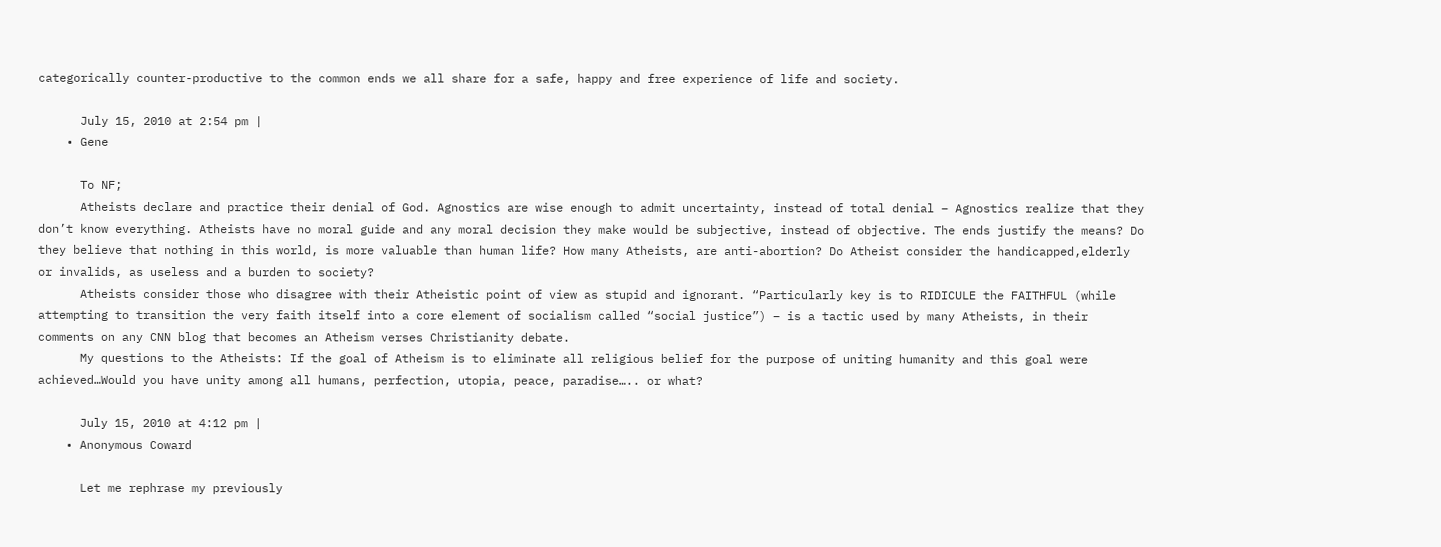categorically counter-productive to the common ends we all share for a safe, happy and free experience of life and society.

      July 15, 2010 at 2:54 pm |
    • Gene

      To NF;
      Atheists declare and practice their denial of God. Agnostics are wise enough to admit uncertainty, instead of total denial – Agnostics realize that they don’t know everything. Atheists have no moral guide and any moral decision they make would be subjective, instead of objective. The ends justify the means? Do they believe that nothing in this world, is more valuable than human life? How many Atheists, are anti-abortion? Do Atheist consider the handicapped,elderly or invalids, as useless and a burden to society?
      Atheists consider those who disagree with their Atheistic point of view as stupid and ignorant. “Particularly key is to RIDICULE the FAITHFUL (while attempting to transition the very faith itself into a core element of socialism called “social justice”) – is a tactic used by many Atheists, in their comments on any CNN blog that becomes an Atheism verses Christianity debate.
      My questions to the Atheists: If the goal of Atheism is to eliminate all religious belief for the purpose of uniting humanity and this goal were achieved…Would you have unity among all humans, perfection, utopia, peace, paradise….. or what?

      July 15, 2010 at 4:12 pm |
    • Anonymous Coward

      Let me rephrase my previously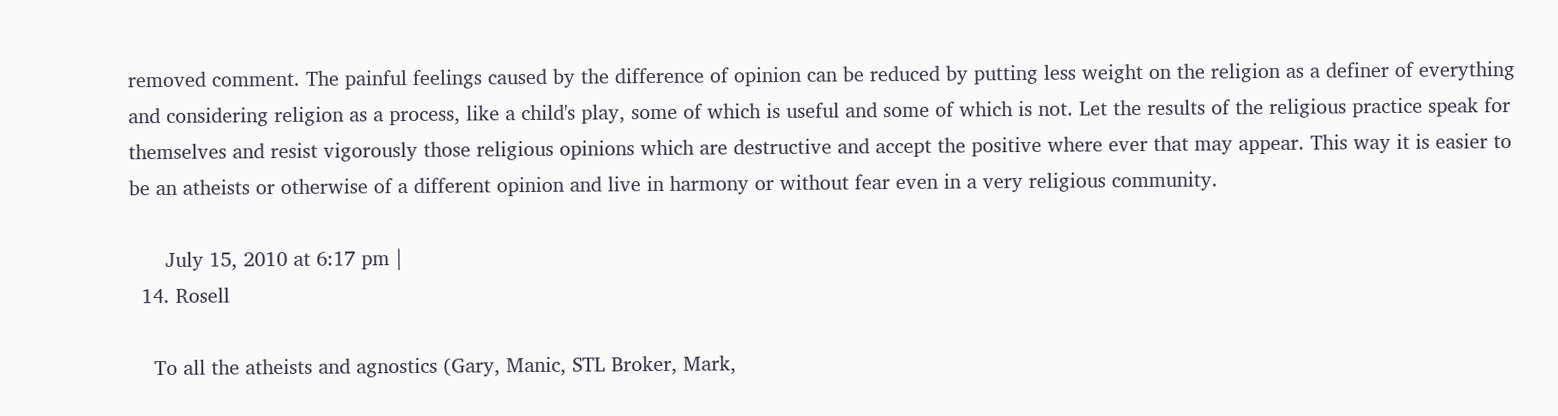removed comment. The painful feelings caused by the difference of opinion can be reduced by putting less weight on the religion as a definer of everything and considering religion as a process, like a child's play, some of which is useful and some of which is not. Let the results of the religious practice speak for themselves and resist vigorously those religious opinions which are destructive and accept the positive where ever that may appear. This way it is easier to be an atheists or otherwise of a different opinion and live in harmony or without fear even in a very religious community.

      July 15, 2010 at 6:17 pm |
  14. Rosell

    To all the atheists and agnostics (Gary, Manic, STL Broker, Mark,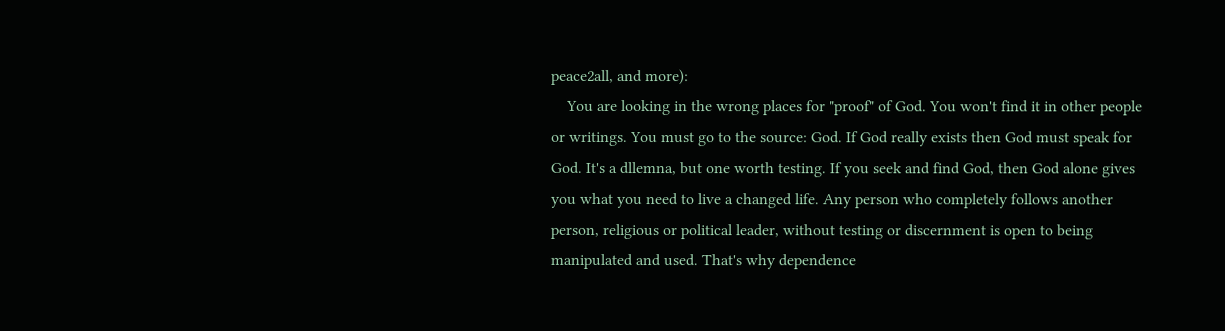peace2all, and more):
    You are looking in the wrong places for "proof" of God. You won't find it in other people or writings. You must go to the source: God. If God really exists then God must speak for God. It's a dllemna, but one worth testing. If you seek and find God, then God alone gives you what you need to live a changed life. Any person who completely follows another person, religious or political leader, without testing or discernment is open to being manipulated and used. That's why dependence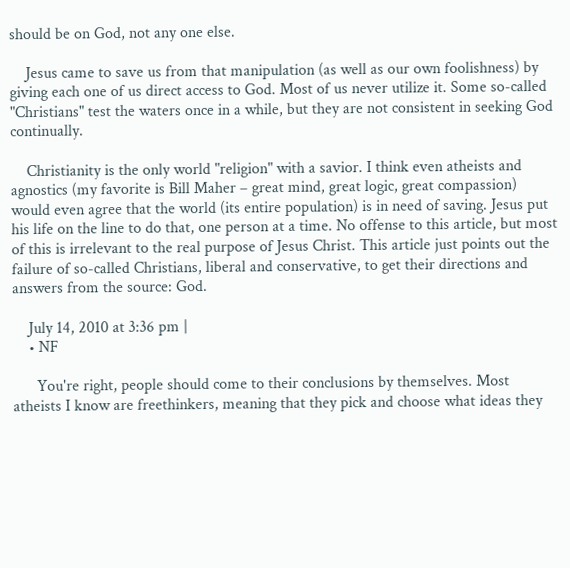should be on God, not any one else.

    Jesus came to save us from that manipulation (as well as our own foolishness) by giving each one of us direct access to God. Most of us never utilize it. Some so-called "Christians" test the waters once in a while, but they are not consistent in seeking God continually.

    Christianity is the only world "religion" with a savior. I think even atheists and agnostics (my favorite is Bill Maher – great mind, great logic, great compassion) would even agree that the world (its entire population) is in need of saving. Jesus put his life on the line to do that, one person at a time. No offense to this article, but most of this is irrelevant to the real purpose of Jesus Christ. This article just points out the failure of so-called Christians, liberal and conservative, to get their directions and answers from the source: God.

    July 14, 2010 at 3:36 pm |
    • NF

      You're right, people should come to their conclusions by themselves. Most atheists I know are freethinkers, meaning that they pick and choose what ideas they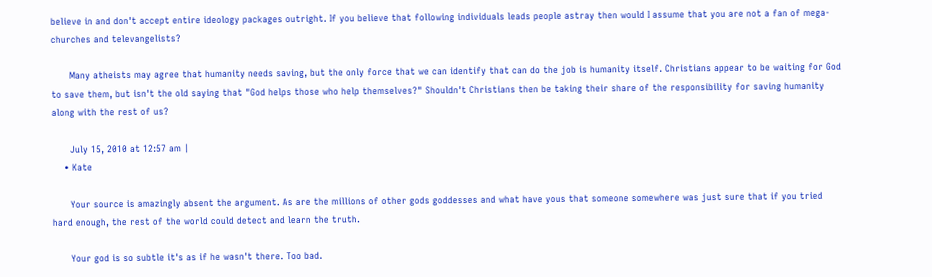believe in and don't accept entire ideology packages outright. If you believe that following individuals leads people astray then would I assume that you are not a fan of mega-churches and televangelists?

      Many atheists may agree that humanity needs saving, but the only force that we can identify that can do the job is humanity itself. Christians appear to be waiting for God to save them, but isn't the old saying that "God helps those who help themselves?" Shouldn't Christians then be taking their share of the responsibility for saving humanity along with the rest of us?

      July 15, 2010 at 12:57 am |
    • Kate

      Your source is amazingly absent the argument. As are the millions of other gods goddesses and what have yous that someone somewhere was just sure that if you tried hard enough, the rest of the world could detect and learn the truth.

      Your god is so subtle it's as if he wasn't there. Too bad.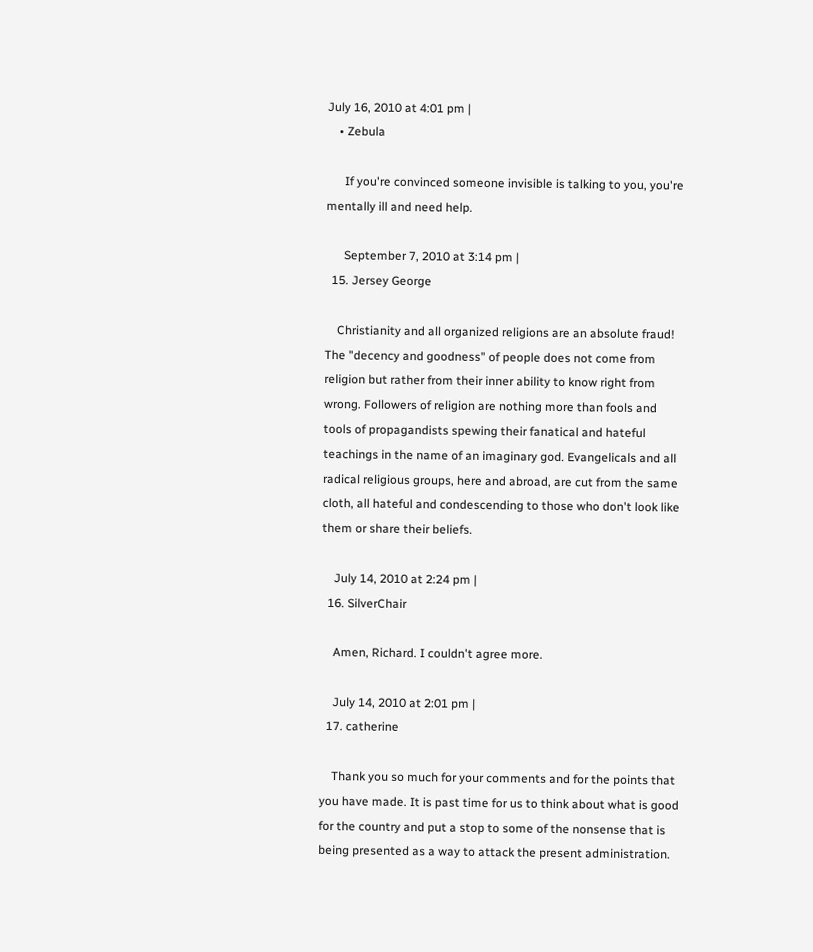July 16, 2010 at 4:01 pm |
    • Zebula

      If you're convinced someone invisible is talking to you, you're mentally ill and need help.

      September 7, 2010 at 3:14 pm |
  15. Jersey George

    Christianity and all organized religions are an absolute fraud! The "decency and goodness" of people does not come from religion but rather from their inner ability to know right from wrong. Followers of religion are nothing more than fools and tools of propagandists spewing their fanatical and hateful teachings in the name of an imaginary god. Evangelicals and all radical religious groups, here and abroad, are cut from the same cloth, all hateful and condescending to those who don't look like them or share their beliefs.

    July 14, 2010 at 2:24 pm |
  16. SilverChair

    Amen, Richard. I couldn't agree more.

    July 14, 2010 at 2:01 pm |
  17. catherine

    Thank you so much for your comments and for the points that you have made. It is past time for us to think about what is good for the country and put a stop to some of the nonsense that is being presented as a way to attack the present administration.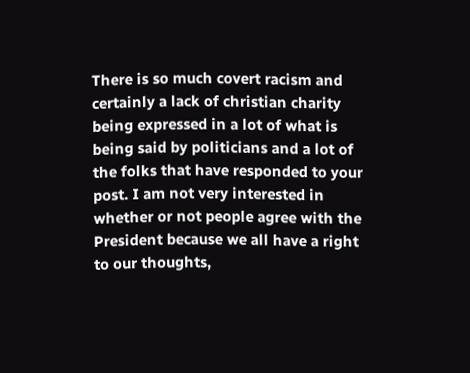There is so much covert racism and certainly a lack of christian charity being expressed in a lot of what is being said by politicians and a lot of the folks that have responded to your post. I am not very interested in whether or not people agree with the President because we all have a right to our thoughts,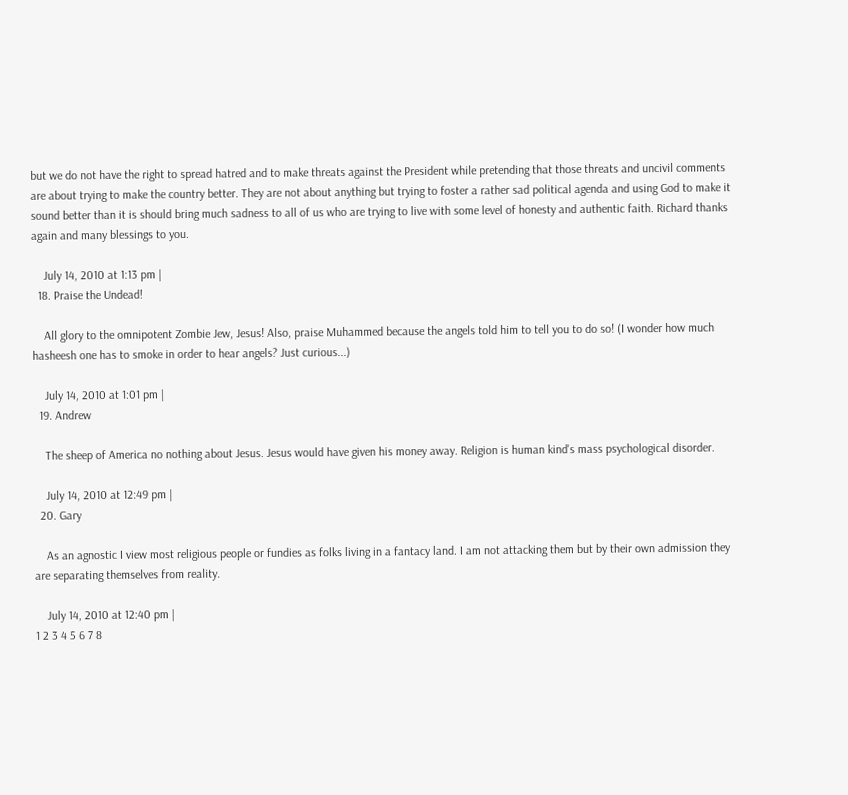but we do not have the right to spread hatred and to make threats against the President while pretending that those threats and uncivil comments are about trying to make the country better. They are not about anything but trying to foster a rather sad political agenda and using God to make it sound better than it is should bring much sadness to all of us who are trying to live with some level of honesty and authentic faith. Richard thanks again and many blessings to you.

    July 14, 2010 at 1:13 pm |
  18. Praise the Undead!

    All glory to the omnipotent Zombie Jew, Jesus! Also, praise Muhammed because the angels told him to tell you to do so! (I wonder how much hasheesh one has to smoke in order to hear angels? Just curious...)

    July 14, 2010 at 1:01 pm |
  19. Andrew

    The sheep of America no nothing about Jesus. Jesus would have given his money away. Religion is human kind's mass psychological disorder.

    July 14, 2010 at 12:49 pm |
  20. Gary

    As an agnostic I view most religious people or fundies as folks living in a fantacy land. I am not attacking them but by their own admission they are separating themselves from reality.

    July 14, 2010 at 12:40 pm |
1 2 3 4 5 6 7 8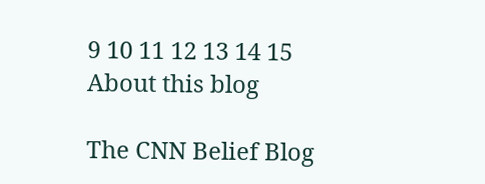9 10 11 12 13 14 15
About this blog

The CNN Belief Blog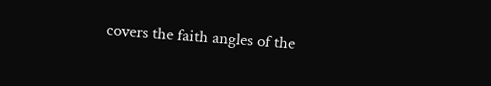covers the faith angles of the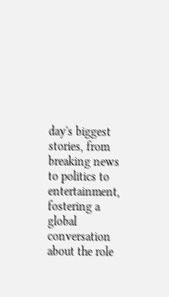day's biggest stories, from breaking news to politics to entertainment, fostering a global conversation about the role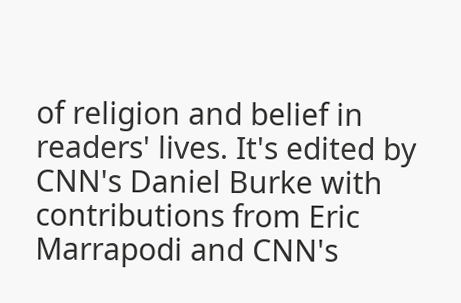of religion and belief in readers' lives. It's edited by CNN's Daniel Burke with contributions from Eric Marrapodi and CNN's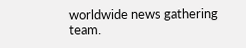worldwide news gathering team.